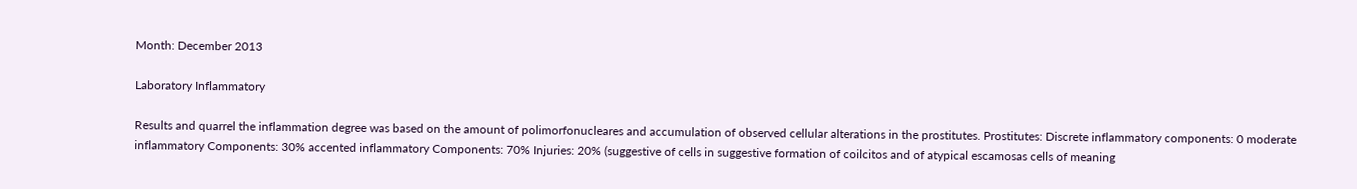Month: December 2013

Laboratory Inflammatory

Results and quarrel the inflammation degree was based on the amount of polimorfonucleares and accumulation of observed cellular alterations in the prostitutes. Prostitutes: Discrete inflammatory components: 0 moderate inflammatory Components: 30% accented inflammatory Components: 70% Injuries: 20% (suggestive of cells in suggestive formation of coilcitos and of atypical escamosas cells of meaning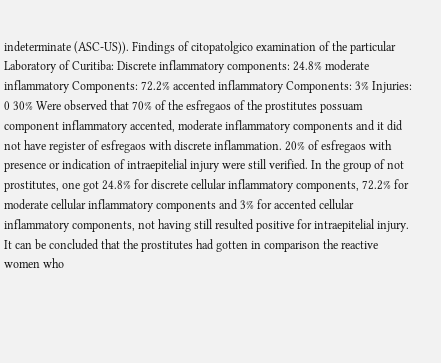indeterminate (ASC-US)). Findings of citopatolgico examination of the particular Laboratory of Curitiba: Discrete inflammatory components: 24.8% moderate inflammatory Components: 72.2% accented inflammatory Components: 3% Injuries: 0 30% Were observed that 70% of the esfregaos of the prostitutes possuam component inflammatory accented, moderate inflammatory components and it did not have register of esfregaos with discrete inflammation. 20% of esfregaos with presence or indication of intraepitelial injury were still verified. In the group of not prostitutes, one got 24.8% for discrete cellular inflammatory components, 72.2% for moderate cellular inflammatory components and 3% for accented cellular inflammatory components, not having still resulted positive for intraepitelial injury. It can be concluded that the prostitutes had gotten in comparison the reactive women who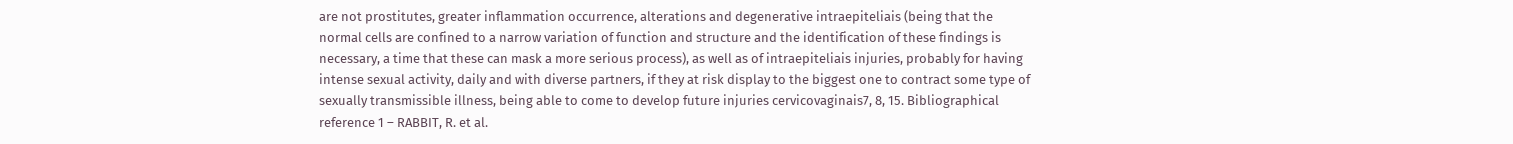are not prostitutes, greater inflammation occurrence, alterations and degenerative intraepiteliais (being that the normal cells are confined to a narrow variation of function and structure and the identification of these findings is necessary, a time that these can mask a more serious process), as well as of intraepiteliais injuries, probably for having intense sexual activity, daily and with diverse partners, if they at risk display to the biggest one to contract some type of sexually transmissible illness, being able to come to develop future injuries cervicovaginais7, 8, 15. Bibliographical reference 1 – RABBIT, R. et al.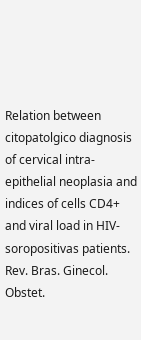Relation between citopatolgico diagnosis of cervical intra-epithelial neoplasia and indices of cells CD4+ and viral load in HIV-soropositivas patients. Rev. Bras. Ginecol. Obstet.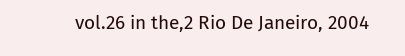vol.26 in the,2 Rio De Janeiro, 2004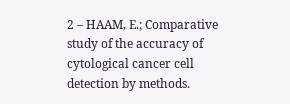2 – HAAM, E.; Comparative study of the accuracy of cytological cancer cell detection by methods.